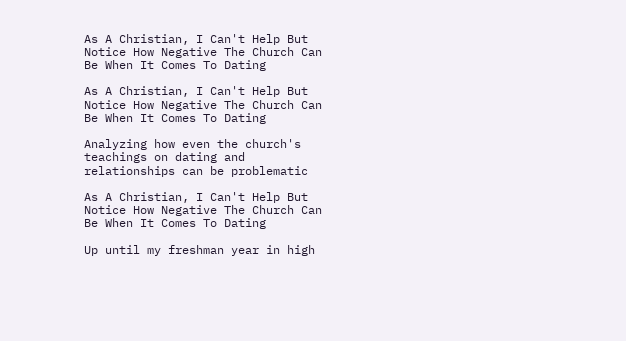As A Christian, I Can't Help But Notice How Negative The Church Can Be When It Comes To Dating

As A Christian, I Can't Help But Notice How Negative The Church Can Be When It Comes To Dating

Analyzing how even the church's teachings on dating and relationships can be problematic

As A Christian, I Can't Help But Notice How Negative The Church Can Be When It Comes To Dating

Up until my freshman year in high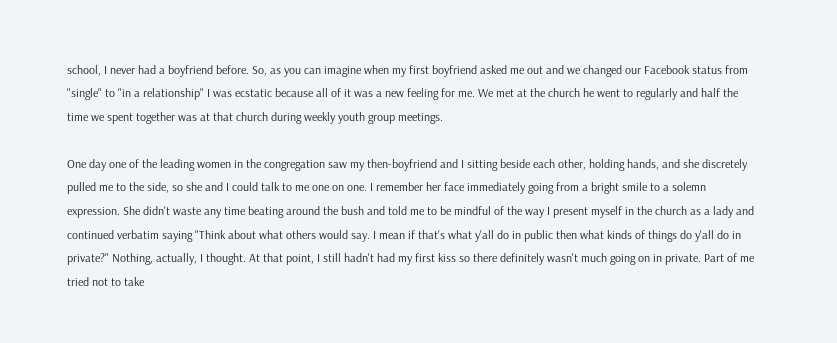school, I never had a boyfriend before. So, as you can imagine when my first boyfriend asked me out and we changed our Facebook status from "single" to "in a relationship" I was ecstatic because all of it was a new feeling for me. We met at the church he went to regularly and half the time we spent together was at that church during weekly youth group meetings.

One day one of the leading women in the congregation saw my then-boyfriend and I sitting beside each other, holding hands, and she discretely pulled me to the side, so she and I could talk to me one on one. I remember her face immediately going from a bright smile to a solemn expression. She didn't waste any time beating around the bush and told me to be mindful of the way I present myself in the church as a lady and continued verbatim saying "Think about what others would say. I mean if that's what y'all do in public then what kinds of things do y'all do in private?" Nothing, actually, I thought. At that point, I still hadn't had my first kiss so there definitely wasn't much going on in private. Part of me tried not to take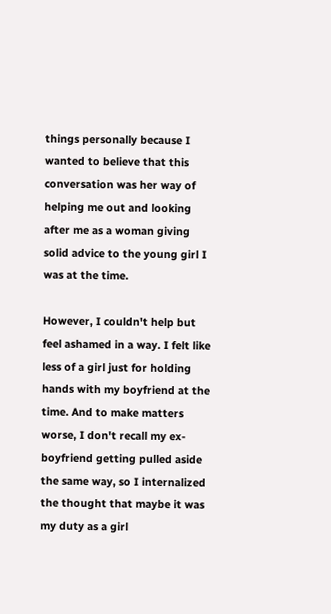things personally because I wanted to believe that this conversation was her way of helping me out and looking after me as a woman giving solid advice to the young girl I was at the time.

However, I couldn't help but feel ashamed in a way. I felt like less of a girl just for holding hands with my boyfriend at the time. And to make matters worse, I don't recall my ex-boyfriend getting pulled aside the same way, so I internalized the thought that maybe it was my duty as a girl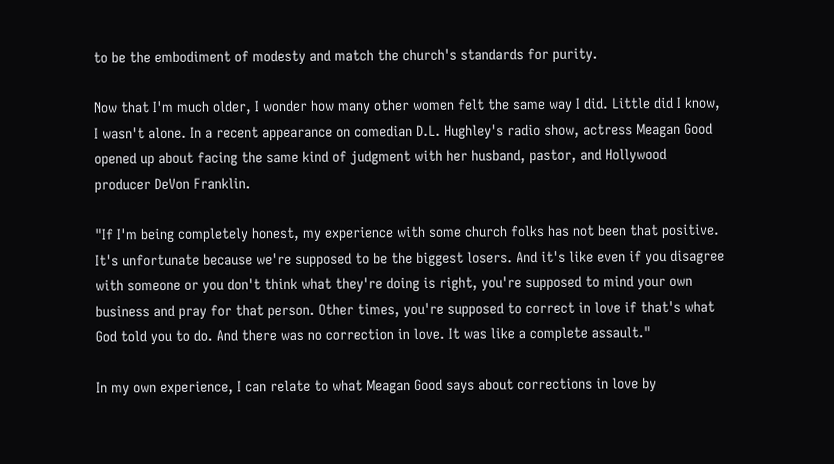to be the embodiment of modesty and match the church's standards for purity.

Now that I'm much older, I wonder how many other women felt the same way I did. Little did I know, I wasn't alone. In a recent appearance on comedian D.L. Hughley's radio show, actress Meagan Good opened up about facing the same kind of judgment with her husband, pastor, and Hollywood producer DeVon Franklin.

"If I'm being completely honest, my experience with some church folks has not been that positive. It's unfortunate because we're supposed to be the biggest losers. And it's like even if you disagree with someone or you don't think what they're doing is right, you're supposed to mind your own business and pray for that person. Other times, you're supposed to correct in love if that's what God told you to do. And there was no correction in love. It was like a complete assault."

In my own experience, I can relate to what Meagan Good says about corrections in love by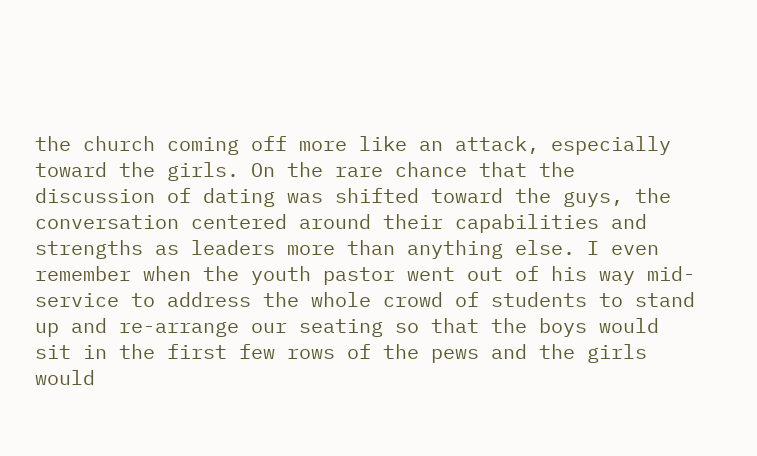the church coming off more like an attack, especially toward the girls. On the rare chance that the discussion of dating was shifted toward the guys, the conversation centered around their capabilities and strengths as leaders more than anything else. I even remember when the youth pastor went out of his way mid-service to address the whole crowd of students to stand up and re-arrange our seating so that the boys would sit in the first few rows of the pews and the girls would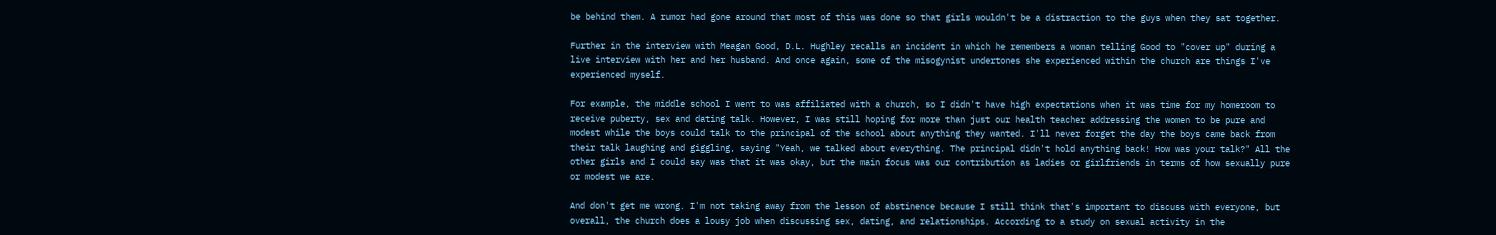be behind them. A rumor had gone around that most of this was done so that girls wouldn't be a distraction to the guys when they sat together.

Further in the interview with Meagan Good, D.L. Hughley recalls an incident in which he remembers a woman telling Good to "cover up" during a live interview with her and her husband. And once again, some of the misogynist undertones she experienced within the church are things I've experienced myself.

For example, the middle school I went to was affiliated with a church, so I didn't have high expectations when it was time for my homeroom to receive puberty, sex and dating talk. However, I was still hoping for more than just our health teacher addressing the women to be pure and modest while the boys could talk to the principal of the school about anything they wanted. I'll never forget the day the boys came back from their talk laughing and giggling, saying "Yeah, we talked about everything. The principal didn't hold anything back! How was your talk?" All the other girls and I could say was that it was okay, but the main focus was our contribution as ladies or girlfriends in terms of how sexually pure or modest we are.

And don't get me wrong. I'm not taking away from the lesson of abstinence because I still think that's important to discuss with everyone, but overall, the church does a lousy job when discussing sex, dating, and relationships. According to a study on sexual activity in the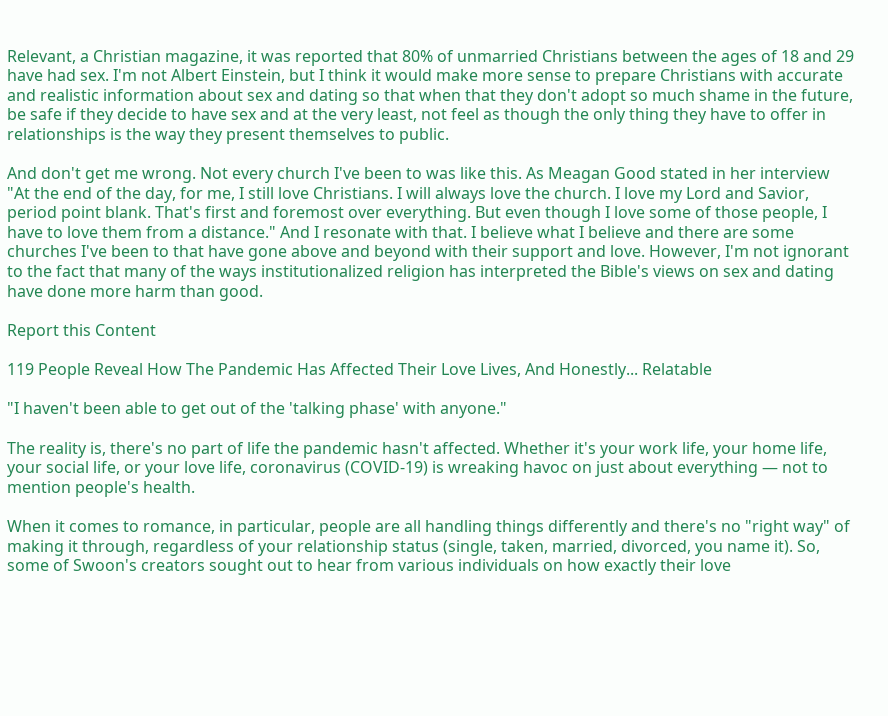Relevant, a Christian magazine, it was reported that 80% of unmarried Christians between the ages of 18 and 29 have had sex. I'm not Albert Einstein, but I think it would make more sense to prepare Christians with accurate and realistic information about sex and dating so that when that they don't adopt so much shame in the future, be safe if they decide to have sex and at the very least, not feel as though the only thing they have to offer in relationships is the way they present themselves to public.

And don't get me wrong. Not every church I've been to was like this. As Meagan Good stated in her interview "At the end of the day, for me, I still love Christians. I will always love the church. I love my Lord and Savior, period point blank. That's first and foremost over everything. But even though I love some of those people, I have to love them from a distance." And I resonate with that. I believe what I believe and there are some churches I've been to that have gone above and beyond with their support and love. However, I'm not ignorant to the fact that many of the ways institutionalized religion has interpreted the Bible's views on sex and dating have done more harm than good.

Report this Content

119 People Reveal How The Pandemic Has Affected Their Love Lives, And Honestly... Relatable

"I haven't been able to get out of the 'talking phase' with anyone."

The reality is, there's no part of life the pandemic hasn't affected. Whether it's your work life, your home life, your social life, or your love life, coronavirus (COVID-19) is wreaking havoc on just about everything — not to mention people's health.

When it comes to romance, in particular, people are all handling things differently and there's no "right way" of making it through, regardless of your relationship status (single, taken, married, divorced, you name it). So, some of Swoon's creators sought out to hear from various individuals on how exactly their love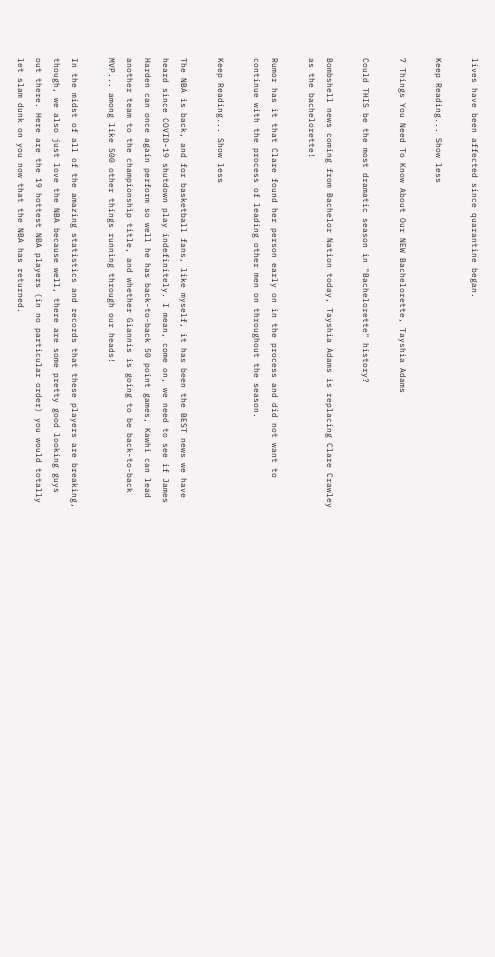lives have been affected since quarantine began.

Keep Reading... Show less

7 Things You Need To Know About Our NEW Bachelorette, Tayshia Adams

Could THIS be the most dramatic season in "Bachelorette" history?

Bombshell news coming from Bachelor Nation today, Tayshia Adams is replacing Clare Crawley as the bachelorette!

Rumor has it that Clare found her person early on in the process and did not want to continue with the process of leading other men on throughout the season.

Keep Reading... Show less

The NBA is back, and for basketball fans, like myself, it has been the BEST news we have heard since COVID-19 shutdown play indefinitely. I mean, come on, we need to see if James Harden can once again perform so well he has back-to-back 50 point games, Kawhi can lead another team to the championship title, and whether Giannis is going to be back-to-back MVP... among like 500 other things running through our heads!

In the midst of all of the amazing statistics and records that these players are breaking, though, we also just love the NBA because well, there are some pretty good looking guys out there. Here are the 19 hottest NBA players (in no particular order) you would totally let slam dunk on you now that the NBA has returned.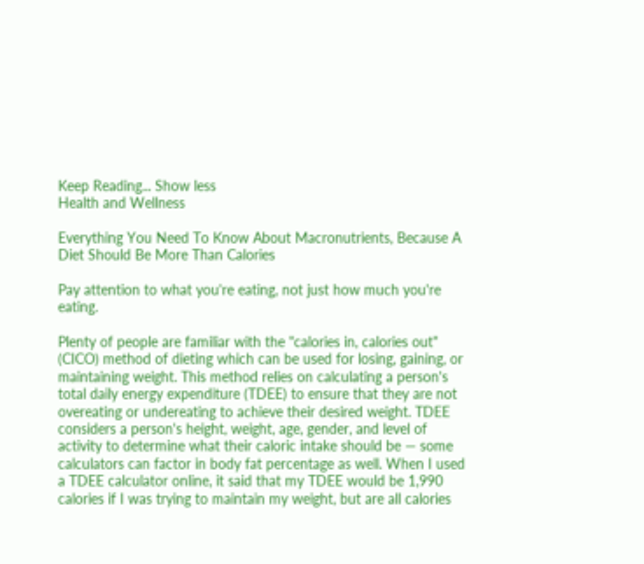Keep Reading... Show less
Health and Wellness

Everything You Need To Know About Macronutrients, Because A Diet Should Be More Than Calories

Pay attention to what you're eating, not just how much you're eating.

Plenty of people are familiar with the "calories in, calories out" (CICO) method of dieting which can be used for losing, gaining, or maintaining weight. This method relies on calculating a person's total daily energy expenditure (TDEE) to ensure that they are not overeating or undereating to achieve their desired weight. TDEE considers a person's height, weight, age, gender, and level of activity to determine what their caloric intake should be — some calculators can factor in body fat percentage as well. When I used a TDEE calculator online, it said that my TDEE would be 1,990 calories if I was trying to maintain my weight, but are all calories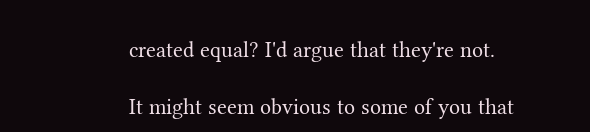created equal? I'd argue that they're not.

It might seem obvious to some of you that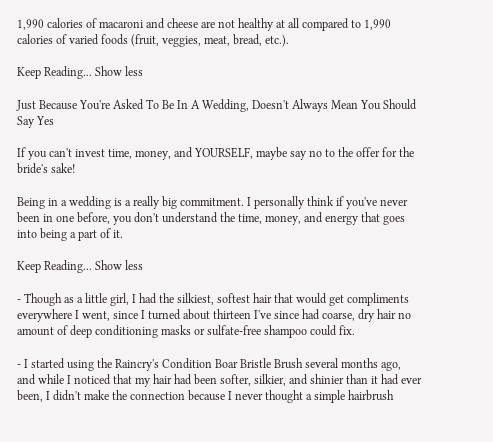1,990 calories of macaroni and cheese are not healthy at all compared to 1,990 calories of varied foods (fruit, veggies, meat, bread, etc.).

Keep Reading... Show less

Just Because You're Asked To Be In A Wedding, Doesn't Always Mean You Should Say Yes

If you can't invest time, money, and YOURSELF, maybe say no to the offer for the bride's sake!

Being in a wedding is a really big commitment. I personally think if you've never been in one before, you don't understand the time, money, and energy that goes into being a part of it.

Keep Reading... Show less

- Though as a little girl, I had the silkiest, softest hair that would get compliments everywhere I went, since I turned about thirteen I've since had coarse, dry hair no amount of deep conditioning masks or sulfate-free shampoo could fix.

- I started using the Raincry's Condition Boar Bristle Brush several months ago, and while I noticed that my hair had been softer, silkier, and shinier than it had ever been, I didn't make the connection because I never thought a simple hairbrush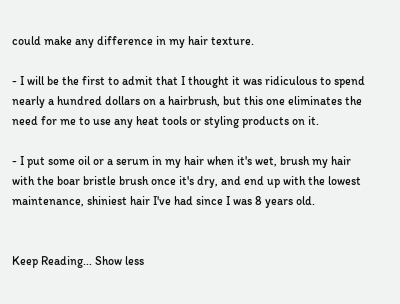could make any difference in my hair texture.

- I will be the first to admit that I thought it was ridiculous to spend nearly a hundred dollars on a hairbrush, but this one eliminates the need for me to use any heat tools or styling products on it.

- I put some oil or a serum in my hair when it's wet, brush my hair with the boar bristle brush once it's dry, and end up with the lowest maintenance, shiniest hair I've had since I was 8 years old.


Keep Reading... Show less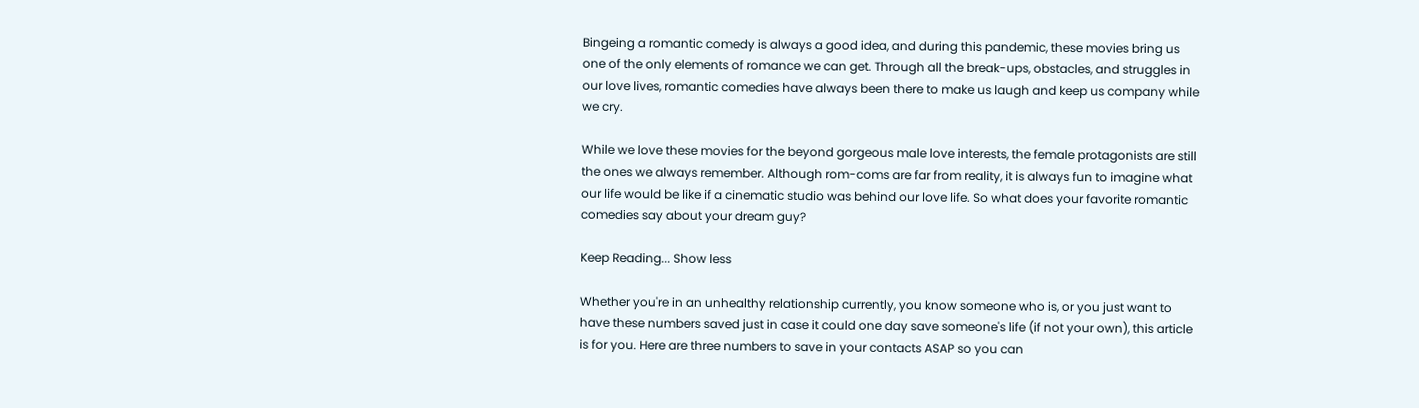Bingeing a romantic comedy is always a good idea, and during this pandemic, these movies bring us one of the only elements of romance we can get. Through all the break-ups, obstacles, and struggles in our love lives, romantic comedies have always been there to make us laugh and keep us company while we cry.

While we love these movies for the beyond gorgeous male love interests, the female protagonists are still the ones we always remember. Although rom-coms are far from reality, it is always fun to imagine what our life would be like if a cinematic studio was behind our love life. So what does your favorite romantic comedies say about your dream guy?

Keep Reading... Show less

Whether you're in an unhealthy relationship currently, you know someone who is, or you just want to have these numbers saved just in case it could one day save someone's life (if not your own), this article is for you. Here are three numbers to save in your contacts ASAP so you can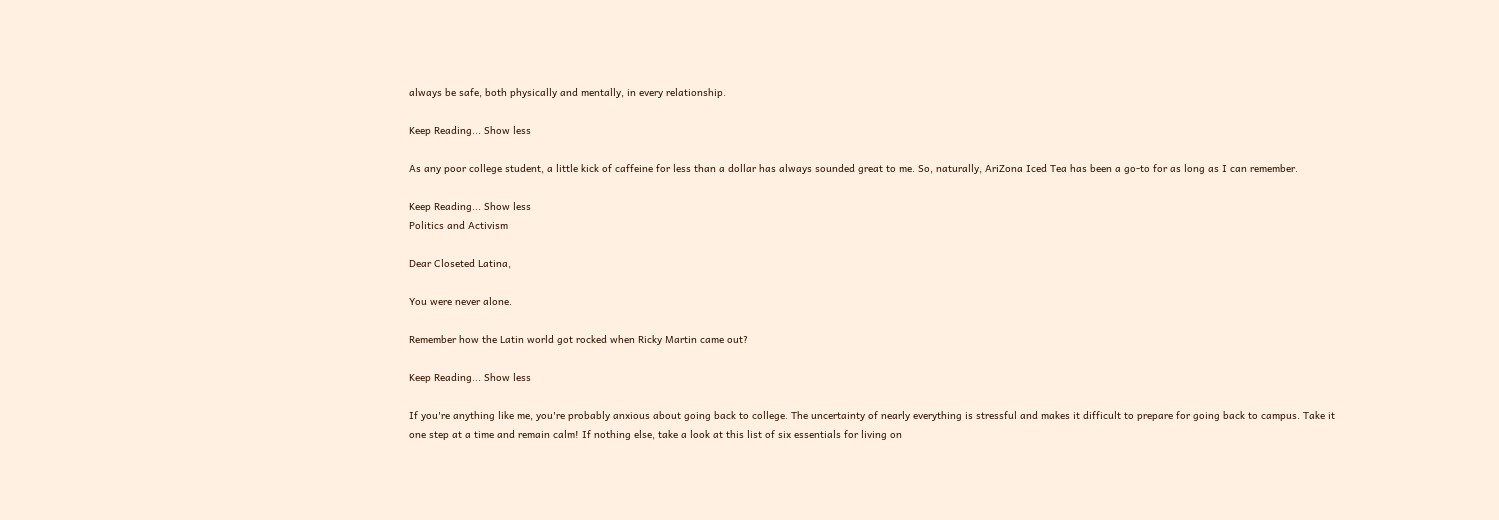always be safe, both physically and mentally, in every relationship.

Keep Reading... Show less

As any poor college student, a little kick of caffeine for less than a dollar has always sounded great to me. So, naturally, AriZona Iced Tea has been a go-to for as long as I can remember.

Keep Reading... Show less
Politics and Activism

Dear Closeted Latina,

You were never alone.

Remember how the Latin world got rocked when Ricky Martin came out?

Keep Reading... Show less

If you're anything like me, you're probably anxious about going back to college. The uncertainty of nearly everything is stressful and makes it difficult to prepare for going back to campus. Take it one step at a time and remain calm! If nothing else, take a look at this list of six essentials for living on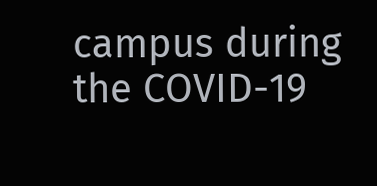campus during the COVID-19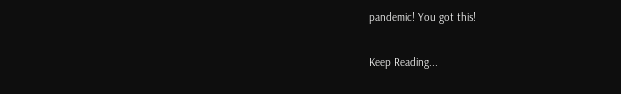pandemic! You got this!

Keep Reading...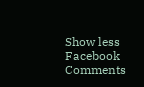Show less
Facebook Comments